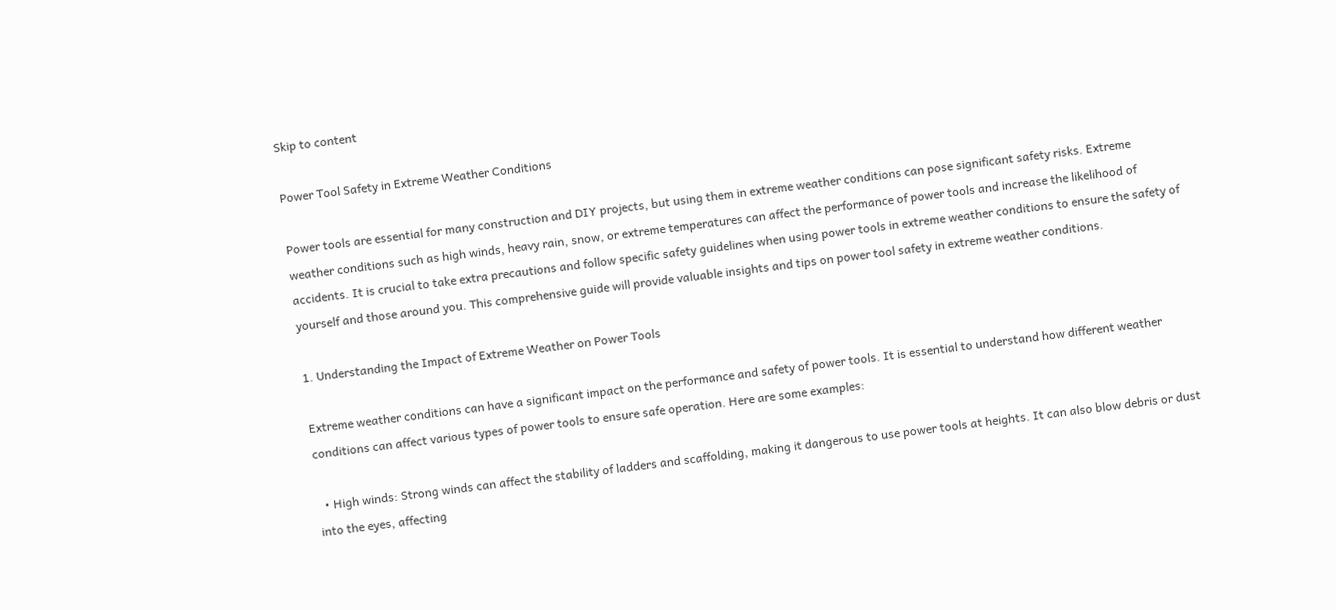Skip to content

Power Tool Safety in Extreme Weather Conditions

Power tools are essential for many construction and DIY projects, but using them in extreme weather conditions can pose significant safety risks. Extreme weather conditions such as high winds, heavy rain, snow, or extreme temperatures can affect the performance of power tools and increase the likelihood of accidents. It is crucial to take extra precautions and follow specific safety guidelines when using power tools in extreme weather conditions to ensure the safety of yourself and those around you. This comprehensive guide will provide valuable insights and tips on power tool safety in extreme weather conditions.

1. Understanding the Impact of Extreme Weather on Power Tools

Extreme weather conditions can have a significant impact on the performance and safety of power tools. It is essential to understand how different weather conditions can affect various types of power tools to ensure safe operation. Here are some examples:

  • High winds: Strong winds can affect the stability of ladders and scaffolding, making it dangerous to use power tools at heights. It can also blow debris or dust into the eyes, affecting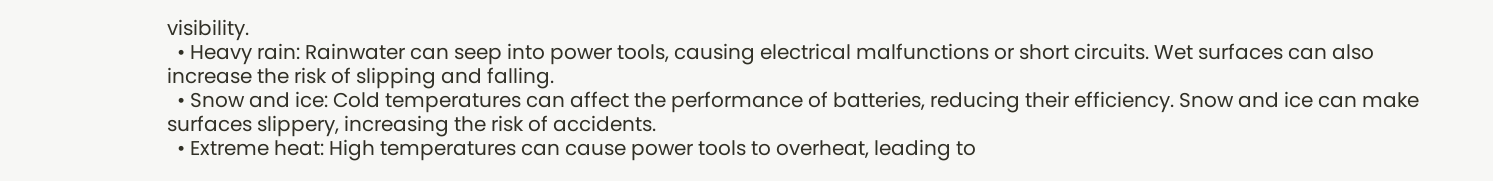visibility.
  • Heavy rain: Rainwater can seep into power tools, causing electrical malfunctions or short circuits. Wet surfaces can also increase the risk of slipping and falling.
  • Snow and ice: Cold temperatures can affect the performance of batteries, reducing their efficiency. Snow and ice can make surfaces slippery, increasing the risk of accidents.
  • Extreme heat: High temperatures can cause power tools to overheat, leading to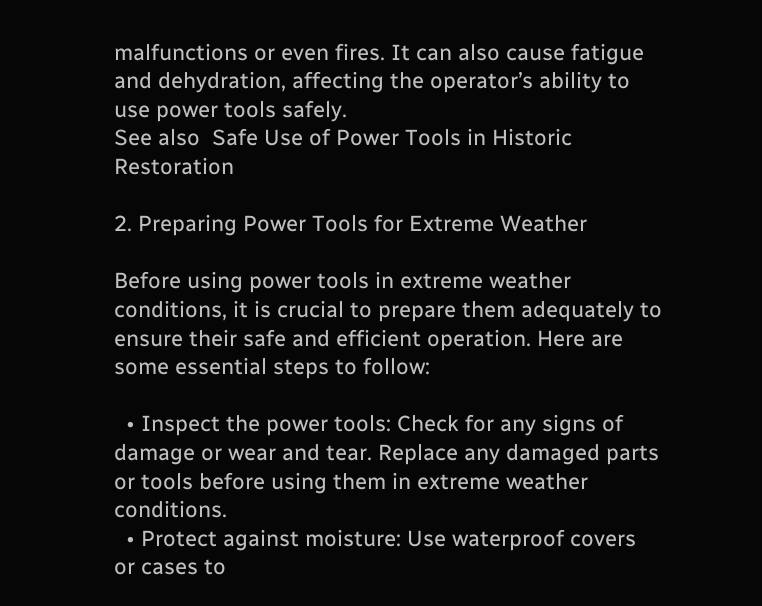malfunctions or even fires. It can also cause fatigue and dehydration, affecting the operator’s ability to use power tools safely.
See also  Safe Use of Power Tools in Historic Restoration

2. Preparing Power Tools for Extreme Weather

Before using power tools in extreme weather conditions, it is crucial to prepare them adequately to ensure their safe and efficient operation. Here are some essential steps to follow:

  • Inspect the power tools: Check for any signs of damage or wear and tear. Replace any damaged parts or tools before using them in extreme weather conditions.
  • Protect against moisture: Use waterproof covers or cases to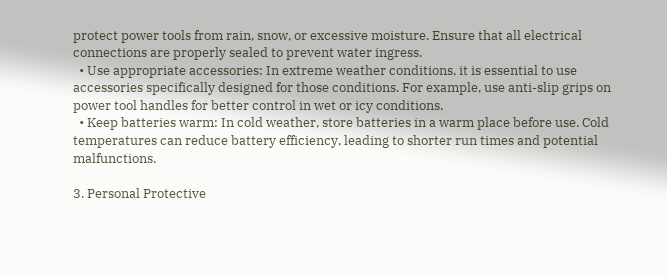protect power tools from rain, snow, or excessive moisture. Ensure that all electrical connections are properly sealed to prevent water ingress.
  • Use appropriate accessories: In extreme weather conditions, it is essential to use accessories specifically designed for those conditions. For example, use anti-slip grips on power tool handles for better control in wet or icy conditions.
  • Keep batteries warm: In cold weather, store batteries in a warm place before use. Cold temperatures can reduce battery efficiency, leading to shorter run times and potential malfunctions.

3. Personal Protective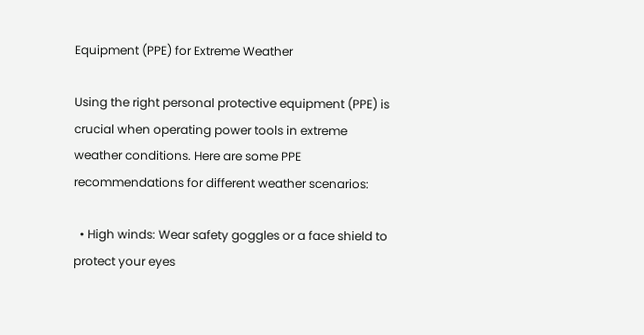Equipment (PPE) for Extreme Weather

Using the right personal protective equipment (PPE) is crucial when operating power tools in extreme weather conditions. Here are some PPE recommendations for different weather scenarios:

  • High winds: Wear safety goggles or a face shield to protect your eyes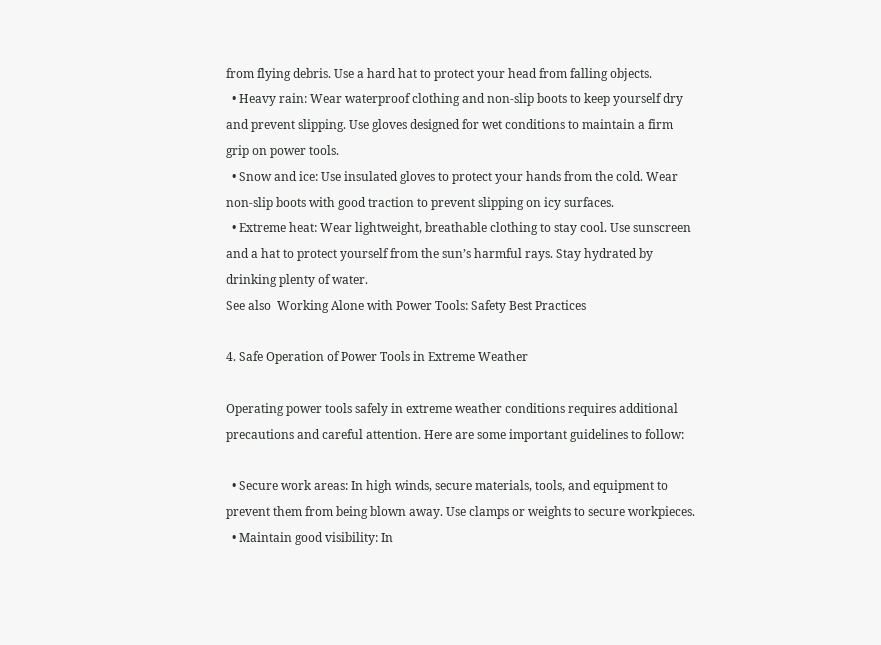from flying debris. Use a hard hat to protect your head from falling objects.
  • Heavy rain: Wear waterproof clothing and non-slip boots to keep yourself dry and prevent slipping. Use gloves designed for wet conditions to maintain a firm grip on power tools.
  • Snow and ice: Use insulated gloves to protect your hands from the cold. Wear non-slip boots with good traction to prevent slipping on icy surfaces.
  • Extreme heat: Wear lightweight, breathable clothing to stay cool. Use sunscreen and a hat to protect yourself from the sun’s harmful rays. Stay hydrated by drinking plenty of water.
See also  Working Alone with Power Tools: Safety Best Practices

4. Safe Operation of Power Tools in Extreme Weather

Operating power tools safely in extreme weather conditions requires additional precautions and careful attention. Here are some important guidelines to follow:

  • Secure work areas: In high winds, secure materials, tools, and equipment to prevent them from being blown away. Use clamps or weights to secure workpieces.
  • Maintain good visibility: In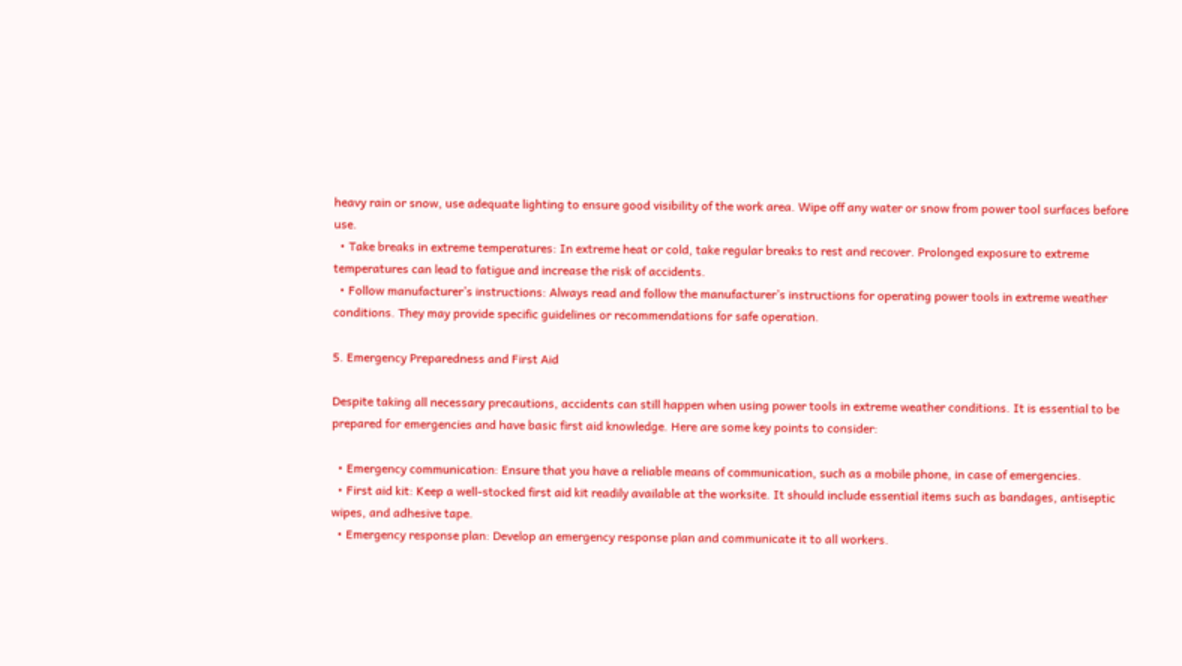heavy rain or snow, use adequate lighting to ensure good visibility of the work area. Wipe off any water or snow from power tool surfaces before use.
  • Take breaks in extreme temperatures: In extreme heat or cold, take regular breaks to rest and recover. Prolonged exposure to extreme temperatures can lead to fatigue and increase the risk of accidents.
  • Follow manufacturer’s instructions: Always read and follow the manufacturer’s instructions for operating power tools in extreme weather conditions. They may provide specific guidelines or recommendations for safe operation.

5. Emergency Preparedness and First Aid

Despite taking all necessary precautions, accidents can still happen when using power tools in extreme weather conditions. It is essential to be prepared for emergencies and have basic first aid knowledge. Here are some key points to consider:

  • Emergency communication: Ensure that you have a reliable means of communication, such as a mobile phone, in case of emergencies.
  • First aid kit: Keep a well-stocked first aid kit readily available at the worksite. It should include essential items such as bandages, antiseptic wipes, and adhesive tape.
  • Emergency response plan: Develop an emergency response plan and communicate it to all workers.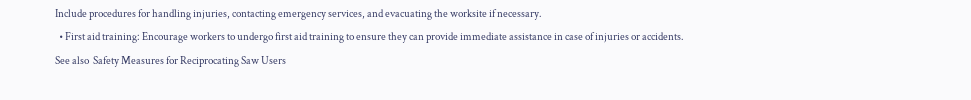Include procedures for handling injuries, contacting emergency services, and evacuating the worksite if necessary.
  • First aid training: Encourage workers to undergo first aid training to ensure they can provide immediate assistance in case of injuries or accidents.
See also  Safety Measures for Reciprocating Saw Users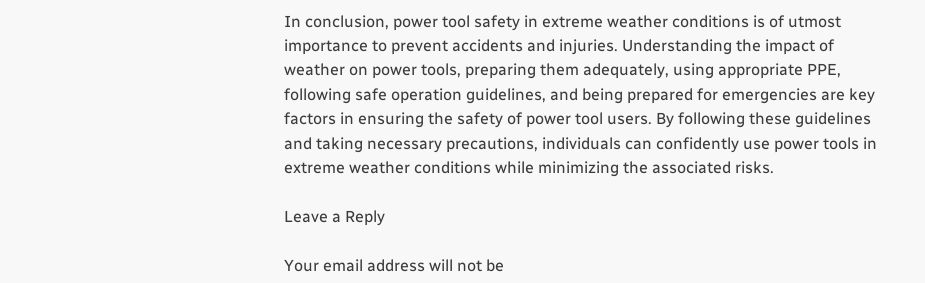In conclusion, power tool safety in extreme weather conditions is of utmost importance to prevent accidents and injuries. Understanding the impact of weather on power tools, preparing them adequately, using appropriate PPE, following safe operation guidelines, and being prepared for emergencies are key factors in ensuring the safety of power tool users. By following these guidelines and taking necessary precautions, individuals can confidently use power tools in extreme weather conditions while minimizing the associated risks.

Leave a Reply

Your email address will not be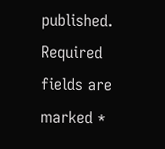published. Required fields are marked *